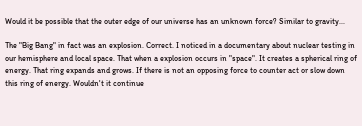Would it be possible that the outer edge of our universe has an unknown force? Similar to gravity...

The "Big Bang" in fact was an explosion. Correct. I noticed in a documentary about nuclear testing in our hemisphere and local space. That when a explosion occurs in "space". It creates a spherical ring of energy. That ring expands and grows. If there is not an opposing force to counter act or slow down this ring of energy. Wouldn't it continue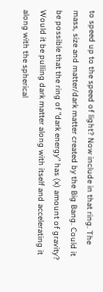to speed up to the speed of light? Now include in that ring. The mass, size and matter/dark matter created by the Big Bang. Could it be possible that the ring of "dark energy" has (x) amount of gravity? Would it be pulling dark matter along with itself and accelerating it along with the spherical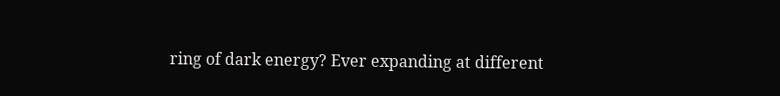ring of dark energy? Ever expanding at different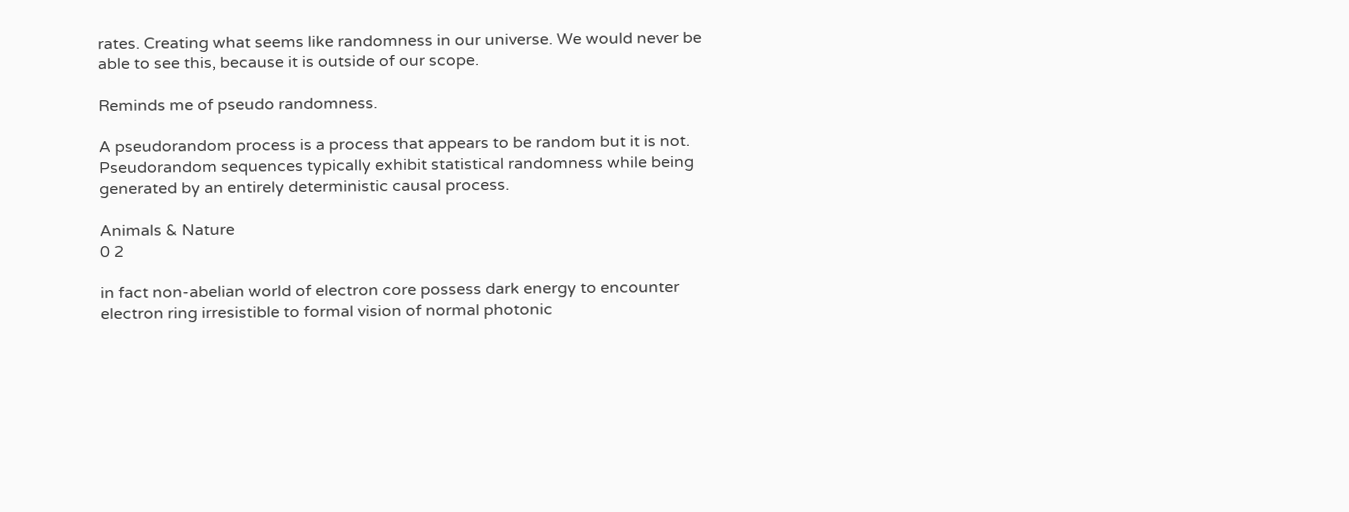rates. Creating what seems like randomness in our universe. We would never be able to see this, because it is outside of our scope.

Reminds me of pseudo randomness.

A pseudorandom process is a process that appears to be random but it is not. Pseudorandom sequences typically exhibit statistical randomness while being generated by an entirely deterministic causal process.

Animals & Nature
0 2

in fact non-abelian world of electron core possess dark energy to encounter electron ring irresistible to formal vision of normal photonic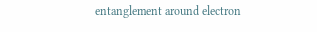entanglement around electron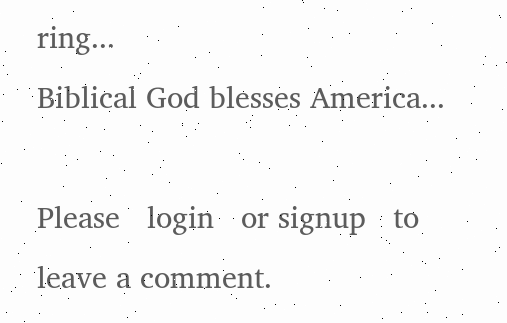ring...
Biblical God blesses America...

Please   login   or signup   to leave a comment.